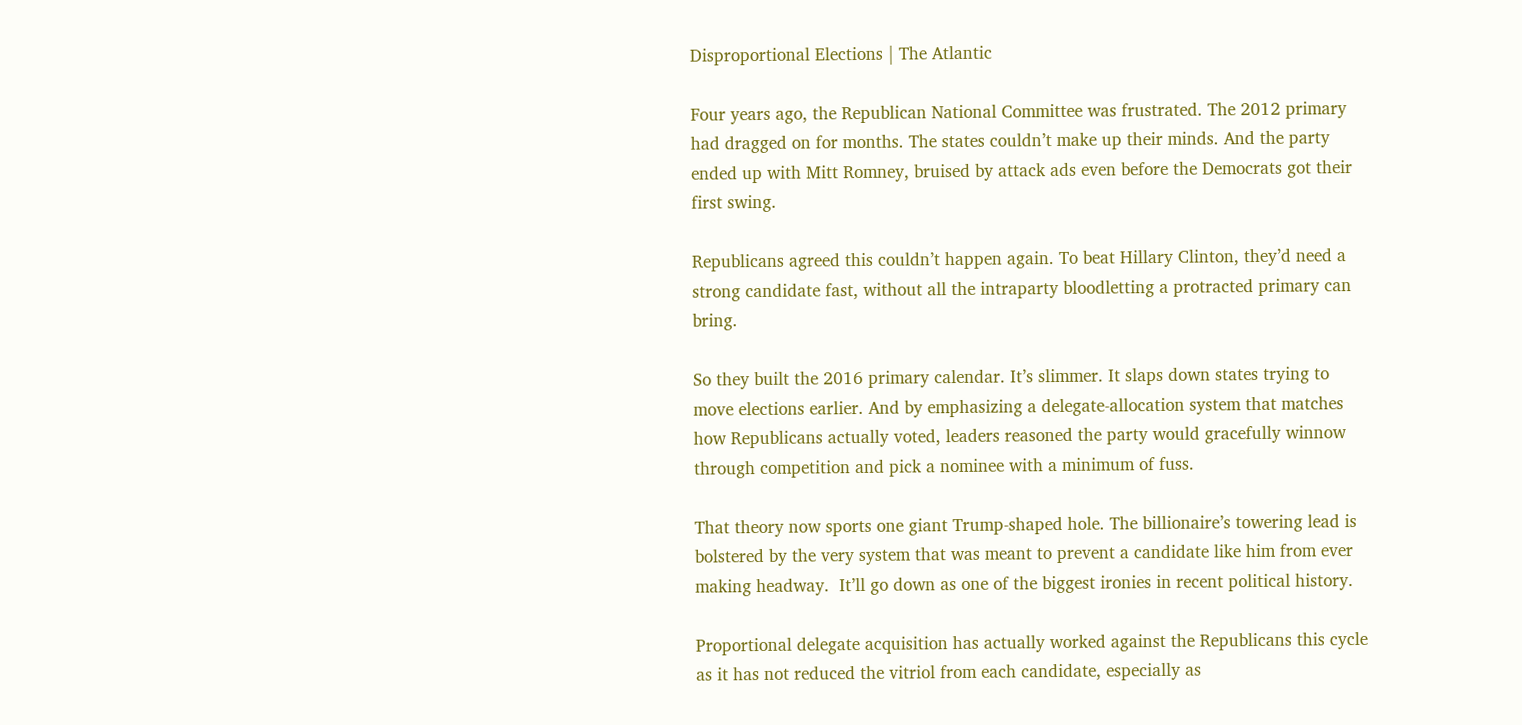Disproportional Elections | The Atlantic

Four years ago, the Republican National Committee was frustrated. The 2012 primary had dragged on for months. The states couldn’t make up their minds. And the party ended up with Mitt Romney, bruised by attack ads even before the Democrats got their first swing.

Republicans agreed this couldn’t happen again. To beat Hillary Clinton, they’d need a strong candidate fast, without all the intraparty bloodletting a protracted primary can bring.

So they built the 2016 primary calendar. It’s slimmer. It slaps down states trying to move elections earlier. And by emphasizing a delegate-allocation system that matches how Republicans actually voted, leaders reasoned the party would gracefully winnow through competition and pick a nominee with a minimum of fuss.

That theory now sports one giant Trump-shaped hole. The billionaire’s towering lead is bolstered by the very system that was meant to prevent a candidate like him from ever making headway.  It’ll go down as one of the biggest ironies in recent political history.

Proportional delegate acquisition has actually worked against the Republicans this cycle as it has not reduced the vitriol from each candidate, especially as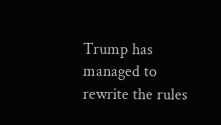Trump has managed to rewrite the rules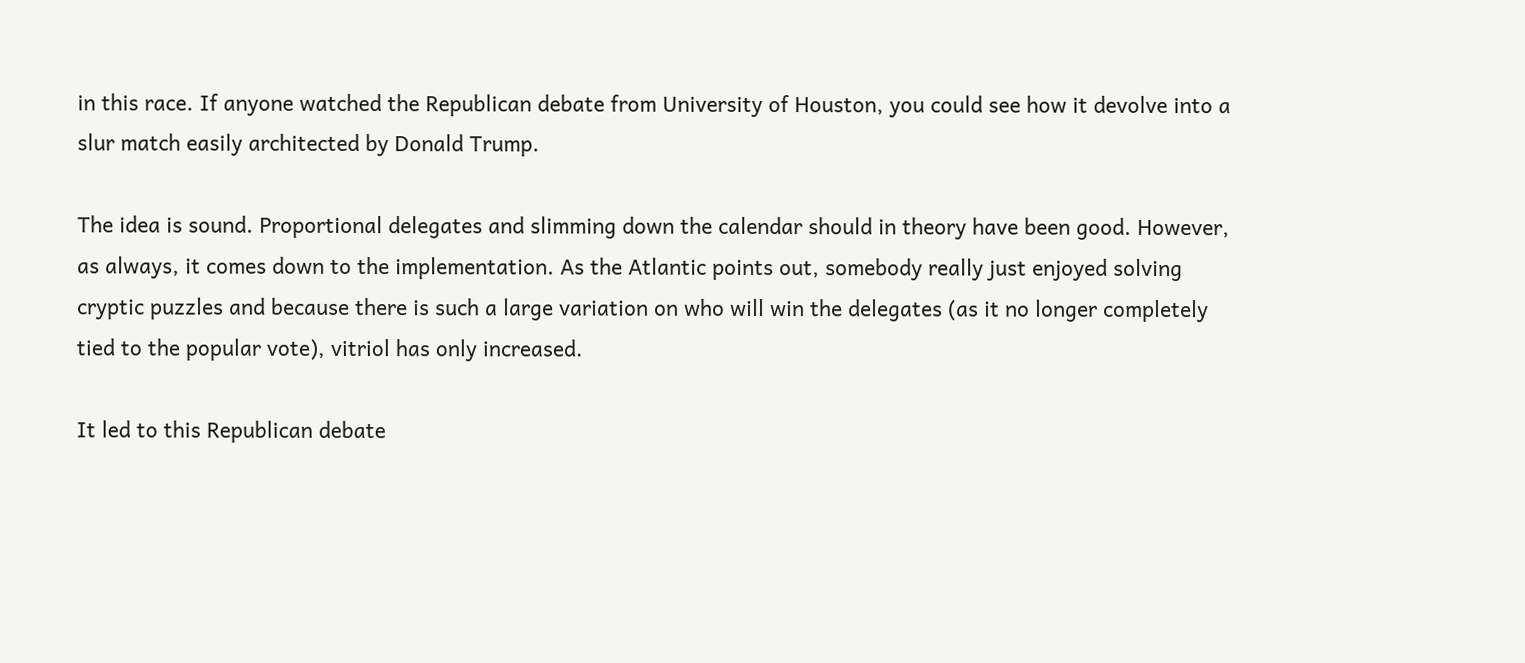in this race. If anyone watched the Republican debate from University of Houston, you could see how it devolve into a slur match easily architected by Donald Trump.

The idea is sound. Proportional delegates and slimming down the calendar should in theory have been good. However, as always, it comes down to the implementation. As the Atlantic points out, somebody really just enjoyed solving cryptic puzzles and because there is such a large variation on who will win the delegates (as it no longer completely tied to the popular vote), vitriol has only increased.

It led to this Republican debate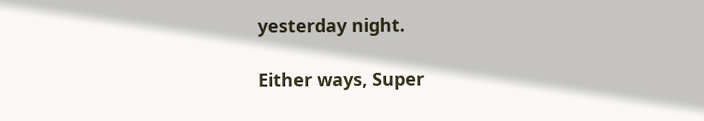yesterday night.

Either ways, Super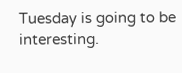Tuesday is going to be interesting.